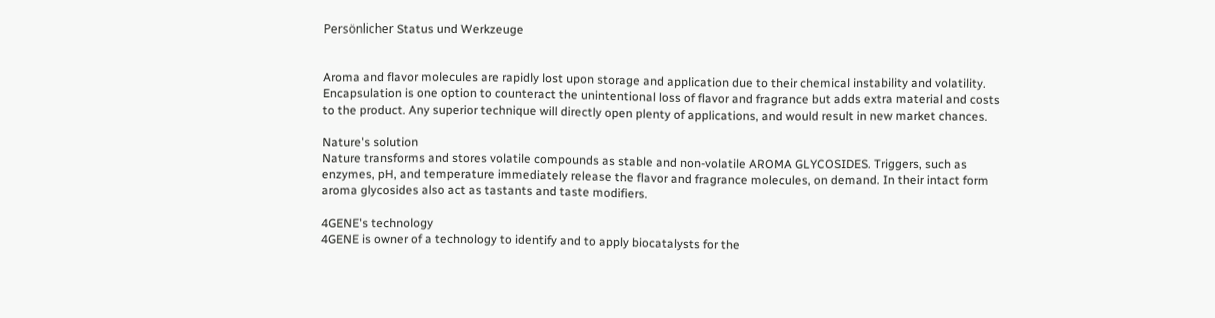Persönlicher Status und Werkzeuge


Aroma and flavor molecules are rapidly lost upon storage and application due to their chemical instability and volatility. Encapsulation is one option to counteract the unintentional loss of flavor and fragrance but adds extra material and costs to the product. Any superior technique will directly open plenty of applications, and would result in new market chances.

Nature's solution
Nature transforms and stores volatile compounds as stable and non-volatile AROMA GLYCOSIDES. Triggers, such as enzymes, pH, and temperature immediately release the flavor and fragrance molecules, on demand. In their intact form aroma glycosides also act as tastants and taste modifiers.

4GENE's technology
4GENE is owner of a technology to identify and to apply biocatalysts for the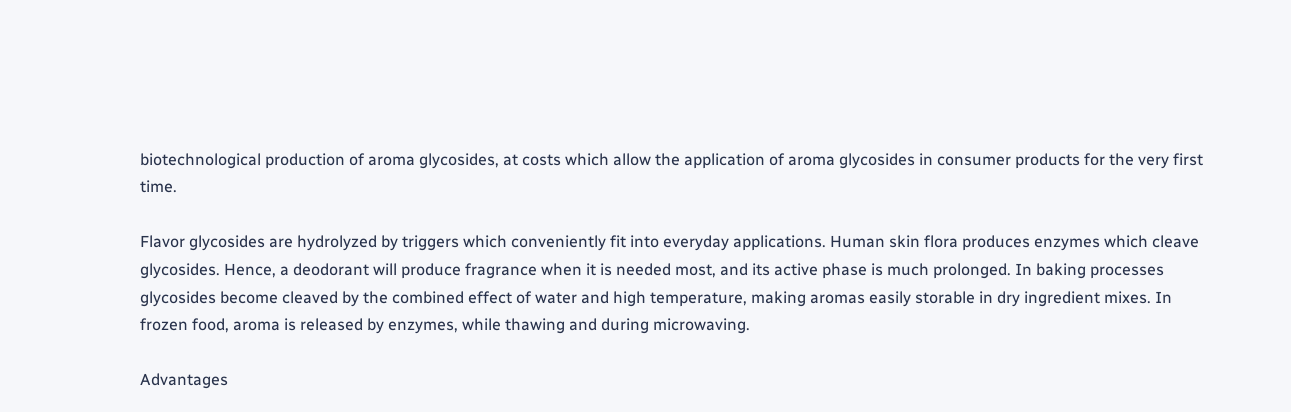biotechnological production of aroma glycosides, at costs which allow the application of aroma glycosides in consumer products for the very first time.

Flavor glycosides are hydrolyzed by triggers which conveniently fit into everyday applications. Human skin flora produces enzymes which cleave glycosides. Hence, a deodorant will produce fragrance when it is needed most, and its active phase is much prolonged. In baking processes glycosides become cleaved by the combined effect of water and high temperature, making aromas easily storable in dry ingredient mixes. In frozen food, aroma is released by enzymes, while thawing and during microwaving.

Advantages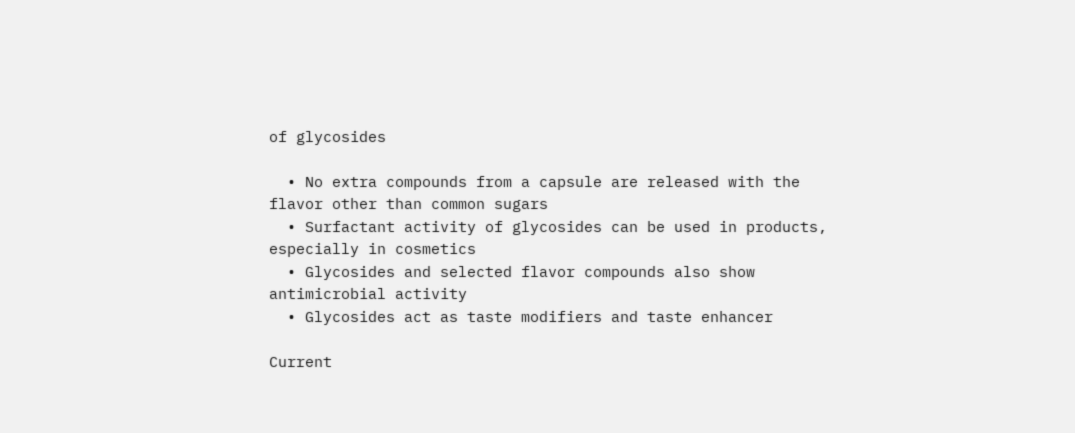of glycosides

  • No extra compounds from a capsule are released with the flavor other than common sugars
  • Surfactant activity of glycosides can be used in products, especially in cosmetics
  • Glycosides and selected flavor compounds also show antimicrobial activity
  • Glycosides act as taste modifiers and taste enhancer

Current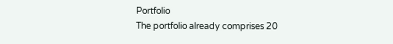Portfolio
The portfolio already comprises 20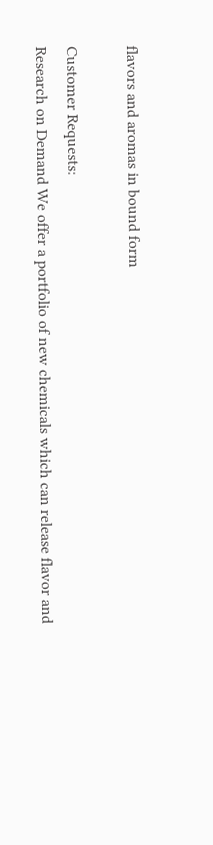flavors and aromas in bound form

Customer Requests:
Research on Demand We offer a portfolio of new chemicals which can release flavor and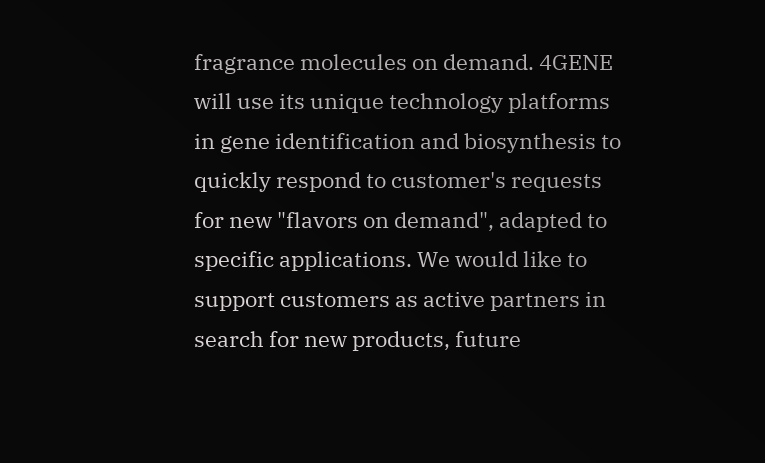fragrance molecules on demand. 4GENE will use its unique technology platforms in gene identification and biosynthesis to quickly respond to customer's requests for new "flavors on demand", adapted to specific applications. We would like to support customers as active partners in search for new products, future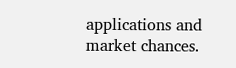applications and market chances.